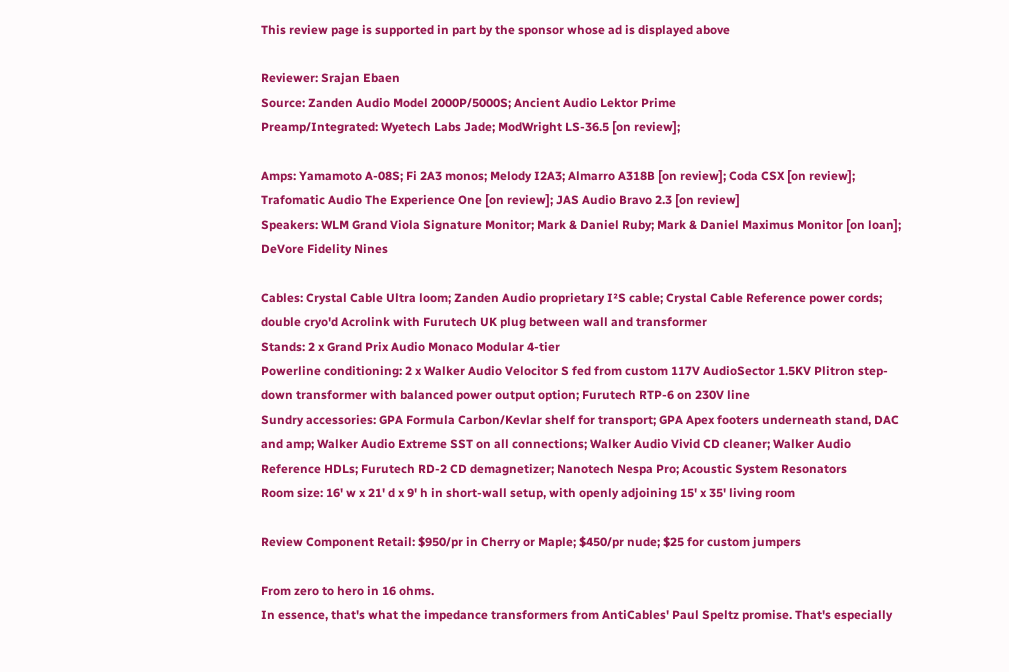This review page is supported in part by the sponsor whose ad is displayed above

Reviewer: Srajan Ebaen
Source: Zanden Audio Model 2000P/5000S; Ancient Audio Lektor Prime
Preamp/Integrated: Wyetech Labs Jade; ModWright LS-36.5 [on review];

Amps: Yamamoto A-08S; Fi 2A3 monos; Melody I2A3; Almarro A318B [on review]; Coda CSX [on review]; Trafomatic Audio The Experience One [on review]; JAS Audio Bravo 2.3 [on review]
Speakers: WLM Grand Viola Signature Monitor; Mark & Daniel Ruby; Mark & Daniel Maximus Monitor [on loan]; DeVore Fidelity Nines

Cables: Crystal Cable Ultra loom; Zanden Audio proprietary I²S cable; Crystal Cable Reference power cords; double cryo'd Acrolink with Furutech UK plug between wall and transformer
Stands: 2 x Grand Prix Audio Monaco Modular 4-tier
Powerline conditioning: 2 x Walker Audio Velocitor S fed from custom 117V AudioSector 1.5KV Plitron step-down transformer with balanced power output option; Furutech RTP-6 on 230V line
Sundry accessories: GPA Formula Carbon/Kevlar shelf for transport; GPA Apex footers underneath stand, DAC and amp; Walker Audio Extreme SST on all connections; Walker Audio Vivid CD cleaner; Walker Audio Reference HDLs; Furutech RD-2 CD demagnetizer; Nanotech Nespa Pro; Acoustic System Resonators
Room size: 16' w x 21' d x 9' h in short-wall setup, with openly adjoining 15' x 35' living room

Review Component Retail: $950/pr in Cherry or Maple; $450/pr nude; $25 for custom jumpers

From zero to hero in 16 ohms.
In essence, that's what the impedance transformers from AntiCables' Paul Speltz promise. That's especially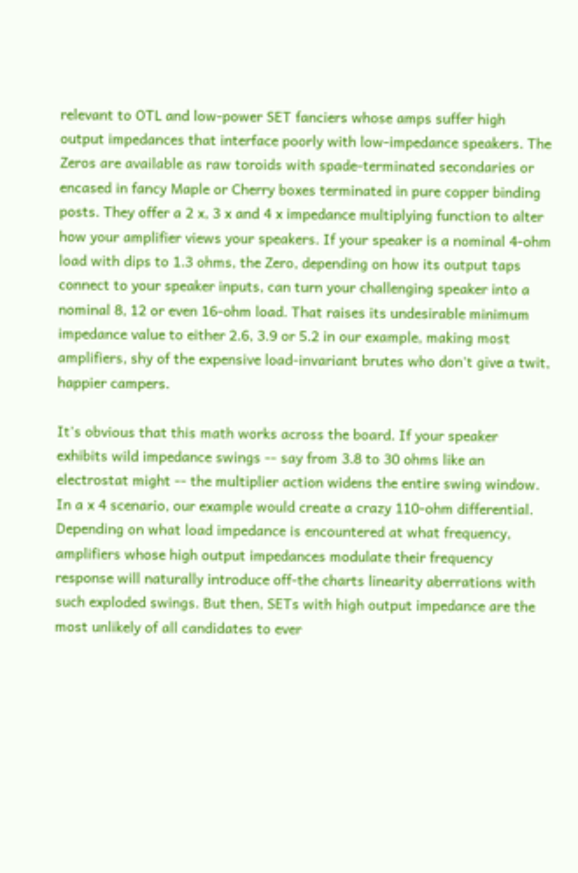relevant to OTL and low-power SET fanciers whose amps suffer high output impedances that interface poorly with low-impedance speakers. The Zeros are available as raw toroids with spade-terminated secondaries or encased in fancy Maple or Cherry boxes terminated in pure copper binding posts. They offer a 2 x, 3 x and 4 x impedance multiplying function to alter how your amplifier views your speakers. If your speaker is a nominal 4-ohm load with dips to 1.3 ohms, the Zero, depending on how its output taps connect to your speaker inputs, can turn your challenging speaker into a nominal 8, 12 or even 16-ohm load. That raises its undesirable minimum impedance value to either 2.6, 3.9 or 5.2 in our example, making most amplifiers, shy of the expensive load-invariant brutes who don't give a twit, happier campers.

It's obvious that this math works across the board. If your speaker exhibits wild impedance swings -- say from 3.8 to 30 ohms like an electrostat might -- the multiplier action widens the entire swing window. In a x 4 scenario, our example would create a crazy 110-ohm differential. Depending on what load impedance is encountered at what frequency, amplifiers whose high output impedances modulate their frequency response will naturally introduce off-the charts linearity aberrations with such exploded swings. But then, SETs with high output impedance are the most unlikely of all candidates to ever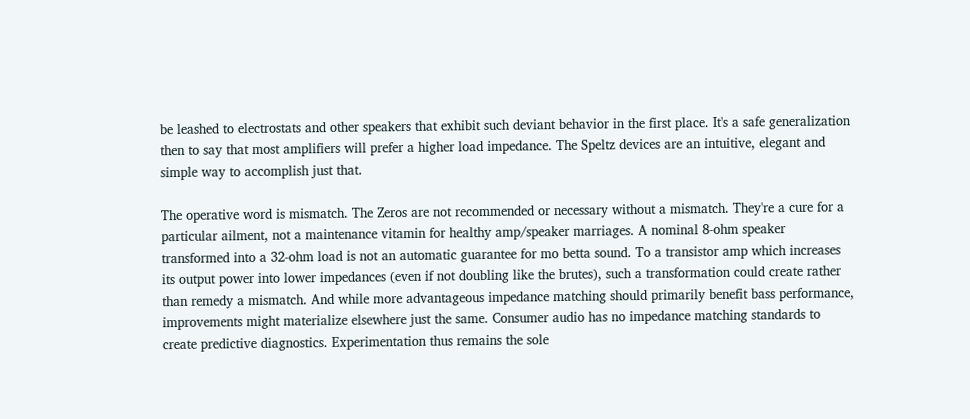be leashed to electrostats and other speakers that exhibit such deviant behavior in the first place. It's a safe generalization then to say that most amplifiers will prefer a higher load impedance. The Speltz devices are an intuitive, elegant and simple way to accomplish just that.

The operative word is mismatch. The Zeros are not recommended or necessary without a mismatch. They're a cure for a particular ailment, not a maintenance vitamin for healthy amp/speaker marriages. A nominal 8-ohm speaker transformed into a 32-ohm load is not an automatic guarantee for mo betta sound. To a transistor amp which increases its output power into lower impedances (even if not doubling like the brutes), such a transformation could create rather than remedy a mismatch. And while more advantageous impedance matching should primarily benefit bass performance, improvements might materialize elsewhere just the same. Consumer audio has no impedance matching standards to create predictive diagnostics. Experimentation thus remains the sole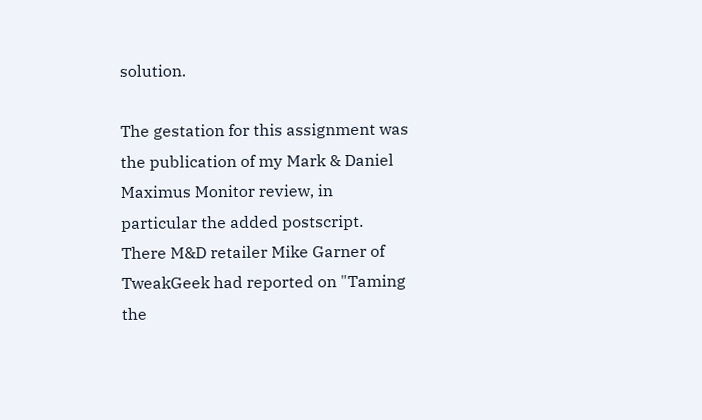solution.

The gestation for this assignment was the publication of my Mark & Daniel Maximus Monitor review, in particular the added postscript. There M&D retailer Mike Garner of TweakGeek had reported on "Taming the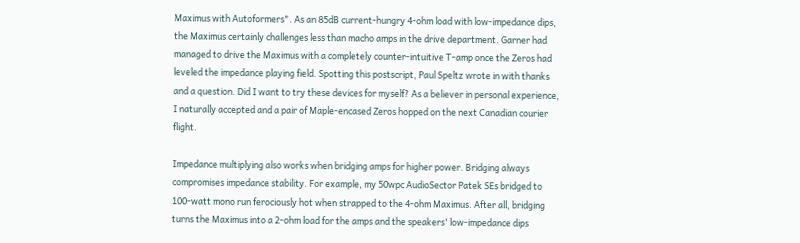Maximus with Autoformers". As an 85dB current-hungry 4-ohm load with low-impedance dips, the Maximus certainly challenges less than macho amps in the drive department. Garner had managed to drive the Maximus with a completely counter-intuitive T-amp once the Zeros had leveled the impedance playing field. Spotting this postscript, Paul Speltz wrote in with thanks and a question. Did I want to try these devices for myself? As a believer in personal experience, I naturally accepted and a pair of Maple-encased Zeros hopped on the next Canadian courier flight.

Impedance multiplying also works when bridging amps for higher power. Bridging always compromises impedance stability. For example, my 50wpc AudioSector Patek SEs bridged to 100-watt mono run ferociously hot when strapped to the 4-ohm Maximus. After all, bridging turns the Maximus into a 2-ohm load for the amps and the speakers' low-impedance dips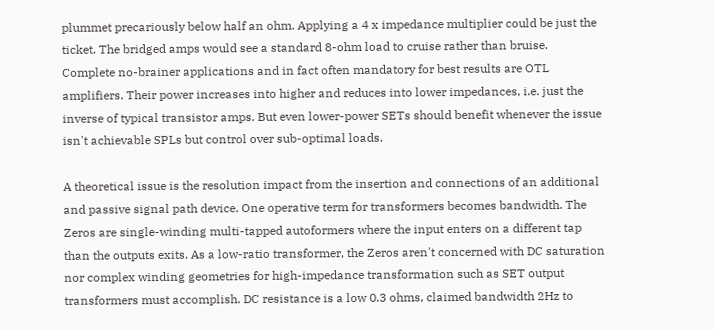plummet precariously below half an ohm. Applying a 4 x impedance multiplier could be just the ticket. The bridged amps would see a standard 8-ohm load to cruise rather than bruise.
Complete no-brainer applications and in fact often mandatory for best results are OTL amplifiers. Their power increases into higher and reduces into lower impedances, i.e. just the inverse of typical transistor amps. But even lower-power SETs should benefit whenever the issue isn't achievable SPLs but control over sub-optimal loads.

A theoretical issue is the resolution impact from the insertion and connections of an additional and passive signal path device. One operative term for transformers becomes bandwidth. The Zeros are single-winding multi-tapped autoformers where the input enters on a different tap than the outputs exits. As a low-ratio transformer, the Zeros aren't concerned with DC saturation nor complex winding geometries for high-impedance transformation such as SET output transformers must accomplish. DC resistance is a low 0.3 ohms, claimed bandwidth 2Hz to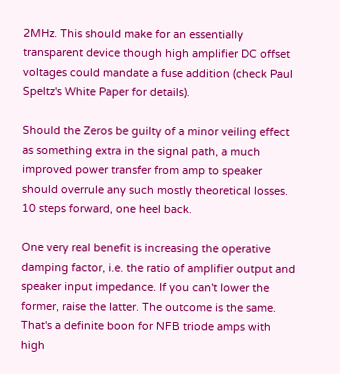2MHz. This should make for an essentially transparent device though high amplifier DC offset voltages could mandate a fuse addition (check Paul Speltz's White Paper for details).

Should the Zeros be guilty of a minor veiling effect as something extra in the signal path, a much improved power transfer from amp to speaker should overrule any such mostly theoretical losses. 10 steps forward, one heel back.

One very real benefit is increasing the operative damping factor, i.e. the ratio of amplifier output and speaker input impedance. If you can't lower the former, raise the latter. The outcome is the same. That's a definite boon for NFB triode amps with high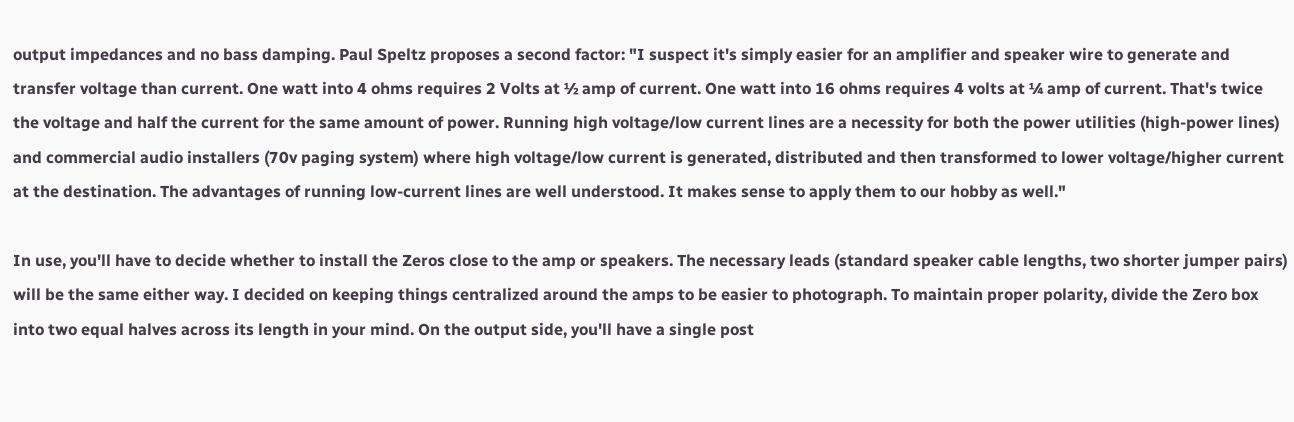output impedances and no bass damping. Paul Speltz proposes a second factor: "I suspect it's simply easier for an amplifier and speaker wire to generate and transfer voltage than current. One watt into 4 ohms requires 2 Volts at ½ amp of current. One watt into 16 ohms requires 4 volts at ¼ amp of current. That's twice the voltage and half the current for the same amount of power. Running high voltage/low current lines are a necessity for both the power utilities (high-power lines) and commercial audio installers (70v paging system) where high voltage/low current is generated, distributed and then transformed to lower voltage/higher current at the destination. The advantages of running low-current lines are well understood. It makes sense to apply them to our hobby as well."

In use, you'll have to decide whether to install the Zeros close to the amp or speakers. The necessary leads (standard speaker cable lengths, two shorter jumper pairs) will be the same either way. I decided on keeping things centralized around the amps to be easier to photograph. To maintain proper polarity, divide the Zero box into two equal halves across its length in your mind. On the output side, you'll have a single post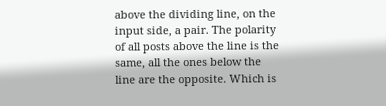above the dividing line, on the input side, a pair. The polarity of all posts above the line is the same, all the ones below the line are the opposite. Which is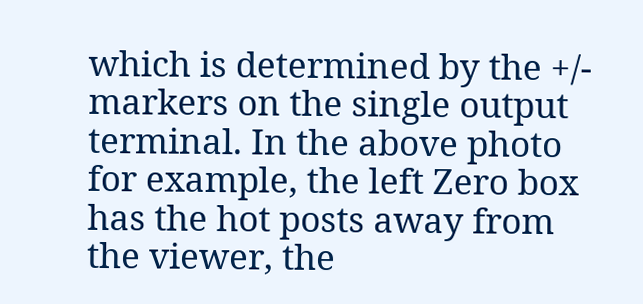which is determined by the +/- markers on the single output terminal. In the above photo for example, the left Zero box has the hot posts away from the viewer, the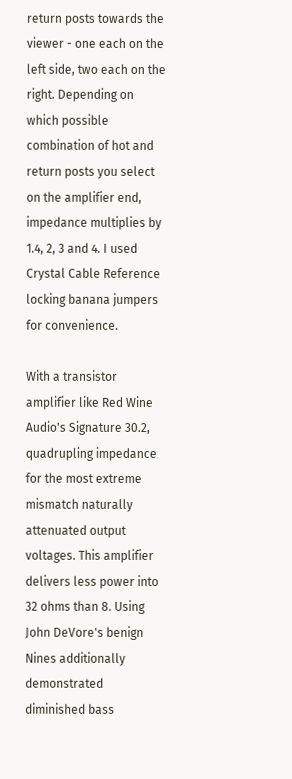return posts towards the viewer - one each on the left side, two each on the right. Depending on which possible combination of hot and return posts you select on the amplifier end, impedance multiplies by 1.4, 2, 3 and 4. I used Crystal Cable Reference locking banana jumpers for convenience.

With a transistor amplifier like Red Wine Audio's Signature 30.2, quadrupling impedance for the most extreme mismatch naturally attenuated output voltages. This amplifier delivers less power into 32 ohms than 8. Using John DeVore's benign Nines additionally demonstrated diminished bass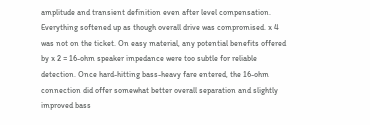amplitude and transient definition even after level compensation. Everything softened up as though overall drive was compromised. x 4 was not on the ticket. On easy material, any potential benefits offered by x 2 = 16-ohm speaker impedance were too subtle for reliable detection. Once hard-hitting bass-heavy fare entered, the 16-ohm connection did offer somewhat better overall separation and slightly improved bass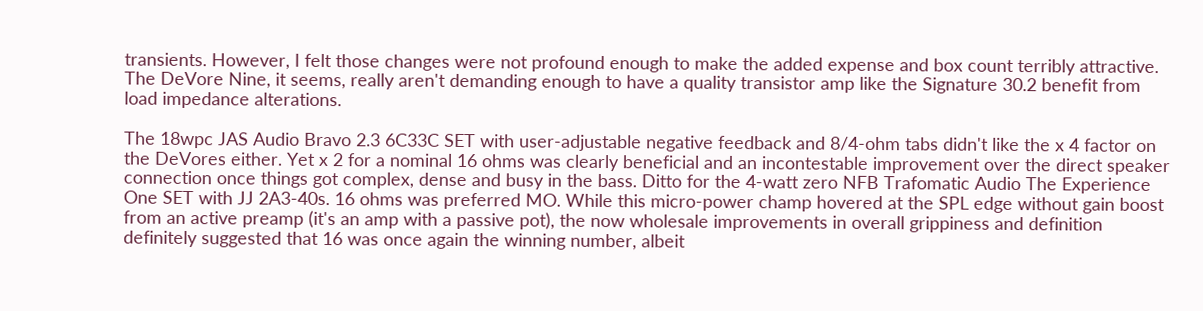transients. However, I felt those changes were not profound enough to make the added expense and box count terribly attractive. The DeVore Nine, it seems, really aren't demanding enough to have a quality transistor amp like the Signature 30.2 benefit from load impedance alterations.

The 18wpc JAS Audio Bravo 2.3 6C33C SET with user-adjustable negative feedback and 8/4-ohm tabs didn't like the x 4 factor on the DeVores either. Yet x 2 for a nominal 16 ohms was clearly beneficial and an incontestable improvement over the direct speaker connection once things got complex, dense and busy in the bass. Ditto for the 4-watt zero NFB Trafomatic Audio The Experience One SET with JJ 2A3-40s. 16 ohms was preferred MO. While this micro-power champ hovered at the SPL edge without gain boost from an active preamp (it's an amp with a passive pot), the now wholesale improvements in overall grippiness and definition definitely suggested that 16 was once again the winning number, albeit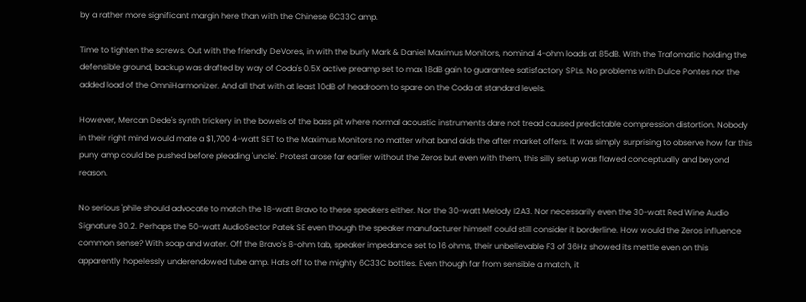by a rather more significant margin here than with the Chinese 6C33C amp.

Time to tighten the screws. Out with the friendly DeVores, in with the burly Mark & Daniel Maximus Monitors, nominal 4-ohm loads at 85dB. With the Trafomatic holding the defensible ground, backup was drafted by way of Coda's 0.5X active preamp set to max 18dB gain to guarantee satisfactory SPLs. No problems with Dulce Pontes nor the added load of the OmniHarmonizer. And all that with at least 10dB of headroom to spare on the Coda at standard levels.

However, Mercan Dede's synth trickery in the bowels of the bass pit where normal acoustic instruments dare not tread caused predictable compression distortion. Nobody in their right mind would mate a $1,700 4-watt SET to the Maximus Monitors no matter what band aids the after market offers. It was simply surprising to observe how far this puny amp could be pushed before pleading 'uncle'. Protest arose far earlier without the Zeros but even with them, this silly setup was flawed conceptually and beyond reason.

No serious 'phile should advocate to match the 18-watt Bravo to these speakers either. Nor the 30-watt Melody I2A3. Nor necessarily even the 30-watt Red Wine Audio Signature 30.2. Perhaps the 50-watt AudioSector Patek SE even though the speaker manufacturer himself could still consider it borderline. How would the Zeros influence common sense? With soap and water. Off the Bravo's 8-ohm tab, speaker impedance set to 16 ohms, their unbelievable F3 of 36Hz showed its mettle even on this apparently hopelessly underendowed tube amp. Hats off to the mighty 6C33C bottles. Even though far from sensible a match, it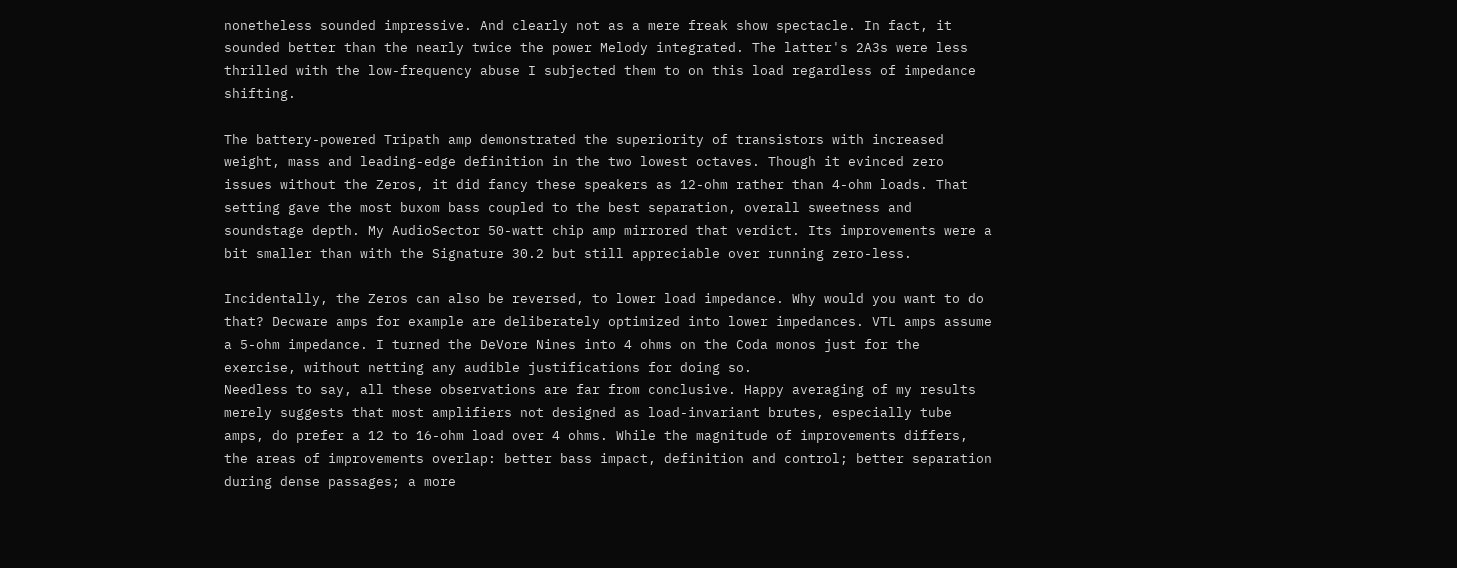nonetheless sounded impressive. And clearly not as a mere freak show spectacle. In fact, it sounded better than the nearly twice the power Melody integrated. The latter's 2A3s were less thrilled with the low-frequency abuse I subjected them to on this load regardless of impedance shifting.

The battery-powered Tripath amp demonstrated the superiority of transistors with increased weight, mass and leading-edge definition in the two lowest octaves. Though it evinced zero issues without the Zeros, it did fancy these speakers as 12-ohm rather than 4-ohm loads. That setting gave the most buxom bass coupled to the best separation, overall sweetness and soundstage depth. My AudioSector 50-watt chip amp mirrored that verdict. Its improvements were a bit smaller than with the Signature 30.2 but still appreciable over running zero-less.

Incidentally, the Zeros can also be reversed, to lower load impedance. Why would you want to do that? Decware amps for example are deliberately optimized into lower impedances. VTL amps assume a 5-ohm impedance. I turned the DeVore Nines into 4 ohms on the Coda monos just for the exercise, without netting any audible justifications for doing so.
Needless to say, all these observations are far from conclusive. Happy averaging of my results merely suggests that most amplifiers not designed as load-invariant brutes, especially tube amps, do prefer a 12 to 16-ohm load over 4 ohms. While the magnitude of improvements differs, the areas of improvements overlap: better bass impact, definition and control; better separation during dense passages; a more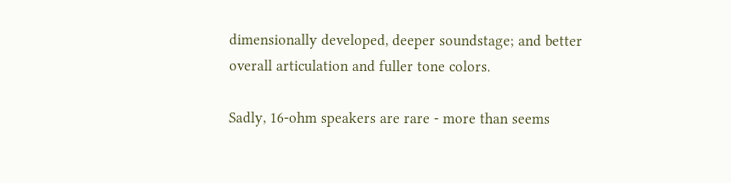dimensionally developed, deeper soundstage; and better overall articulation and fuller tone colors.

Sadly, 16-ohm speakers are rare - more than seems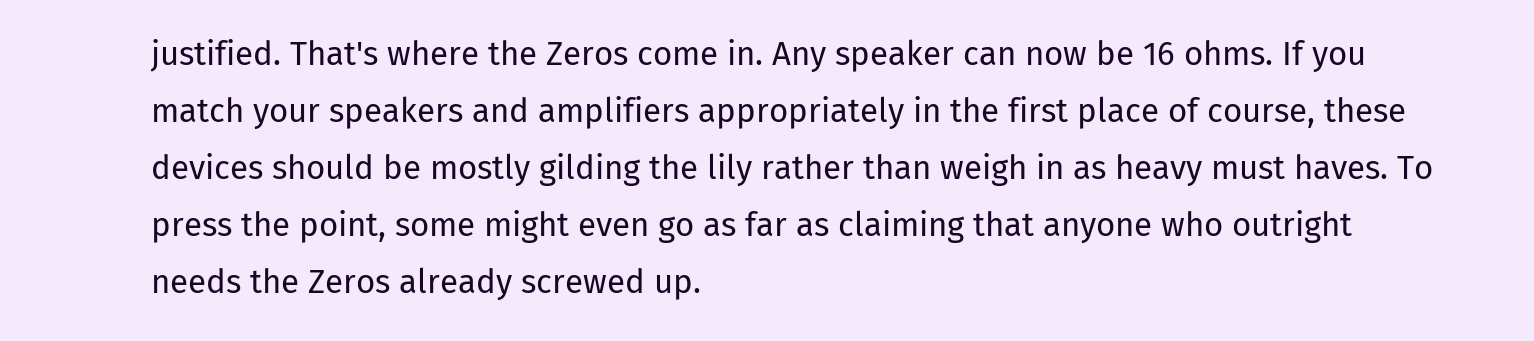justified. That's where the Zeros come in. Any speaker can now be 16 ohms. If you match your speakers and amplifiers appropriately in the first place of course, these devices should be mostly gilding the lily rather than weigh in as heavy must haves. To press the point, some might even go as far as claiming that anyone who outright needs the Zeros already screwed up.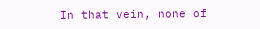In that vein, none of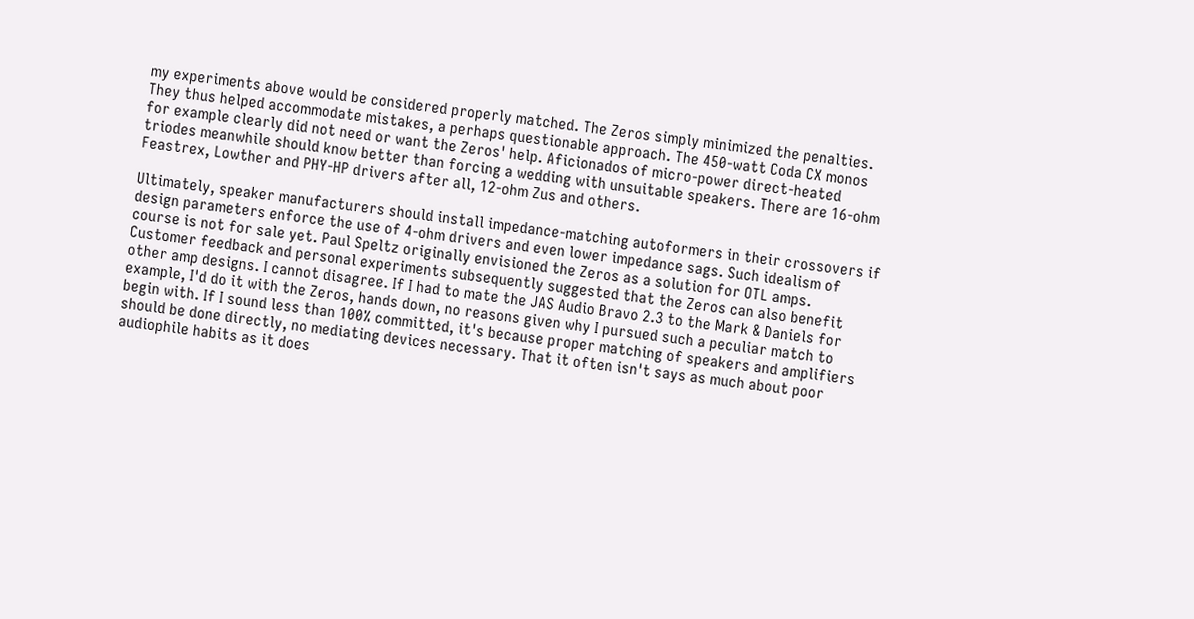my experiments above would be considered properly matched. The Zeros simply minimized the penalties. They thus helped accommodate mistakes, a perhaps questionable approach. The 450-watt Coda CX monos for example clearly did not need or want the Zeros' help. Aficionados of micro-power direct-heated triodes meanwhile should know better than forcing a wedding with unsuitable speakers. There are 16-ohm Feastrex, Lowther and PHY-HP drivers after all, 12-ohm Zus and others.

Ultimately, speaker manufacturers should install impedance-matching autoformers in their crossovers if design parameters enforce the use of 4-ohm drivers and even lower impedance sags. Such idealism of course is not for sale yet. Paul Speltz originally envisioned the Zeros as a solution for OTL amps. Customer feedback and personal experiments subsequently suggested that the Zeros can also benefit other amp designs. I cannot disagree. If I had to mate the JAS Audio Bravo 2.3 to the Mark & Daniels for example, I'd do it with the Zeros, hands down, no reasons given why I pursued such a peculiar match to begin with. If I sound less than 100% committed, it's because proper matching of speakers and amplifiers should be done directly, no mediating devices necessary. That it often isn't says as much about poor audiophile habits as it does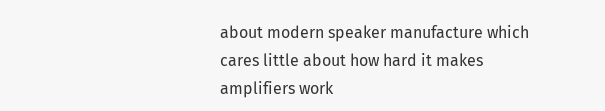about modern speaker manufacture which cares little about how hard it makes amplifiers work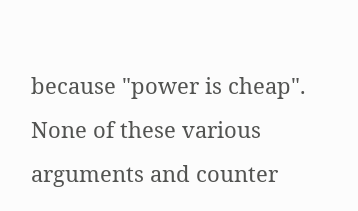because "power is cheap". None of these various arguments and counter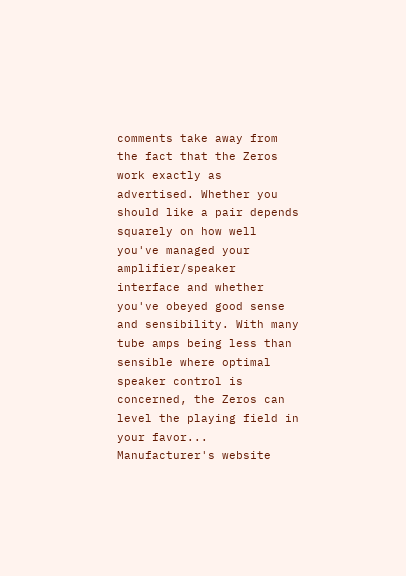comments take away from the fact that the Zeros work exactly as advertised. Whether you should like a pair depends squarely on how well you've managed your amplifier/speaker interface and whether you've obeyed good sense and sensibility. With many tube amps being less than sensible where optimal speaker control is concerned, the Zeros can level the playing field in your favor...
Manufacturer's website